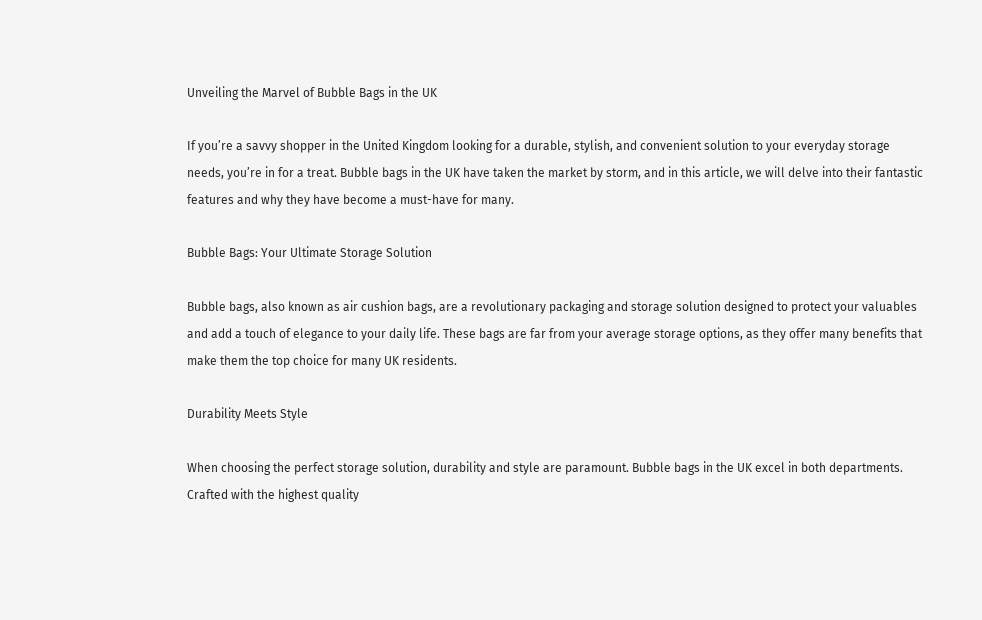Unveiling the Marvel of Bubble Bags in the UK

If you’re a savvy shopper in the United Kingdom looking for a durable, stylish, and convenient solution to your everyday storage needs, you’re in for a treat. Bubble bags in the UK have taken the market by storm, and in this article, we will delve into their fantastic features and why they have become a must-have for many.

Bubble Bags: Your Ultimate Storage Solution

Bubble bags, also known as air cushion bags, are a revolutionary packaging and storage solution designed to protect your valuables and add a touch of elegance to your daily life. These bags are far from your average storage options, as they offer many benefits that make them the top choice for many UK residents.

Durability Meets Style

When choosing the perfect storage solution, durability and style are paramount. Bubble bags in the UK excel in both departments. Crafted with the highest quality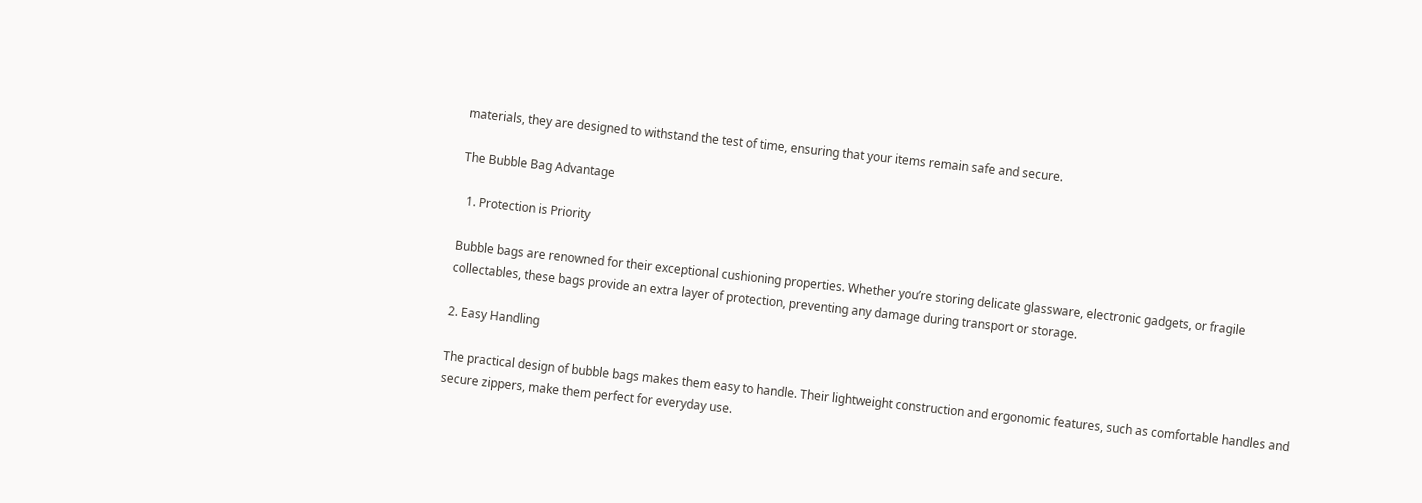materials, they are designed to withstand the test of time, ensuring that your items remain safe and secure.

The Bubble Bag Advantage

  1. Protection is Priority

Bubble bags are renowned for their exceptional cushioning properties. Whether you’re storing delicate glassware, electronic gadgets, or fragile collectables, these bags provide an extra layer of protection, preventing any damage during transport or storage.

2. Easy Handling

The practical design of bubble bags makes them easy to handle. Their lightweight construction and ergonomic features, such as comfortable handles and secure zippers, make them perfect for everyday use.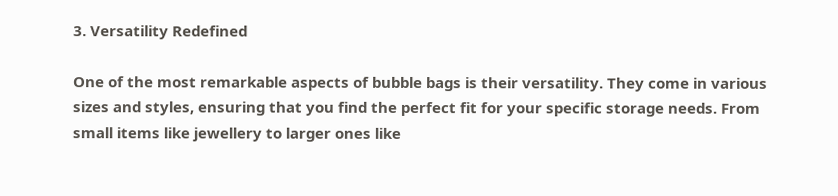3. Versatility Redefined

One of the most remarkable aspects of bubble bags is their versatility. They come in various sizes and styles, ensuring that you find the perfect fit for your specific storage needs. From small items like jewellery to larger ones like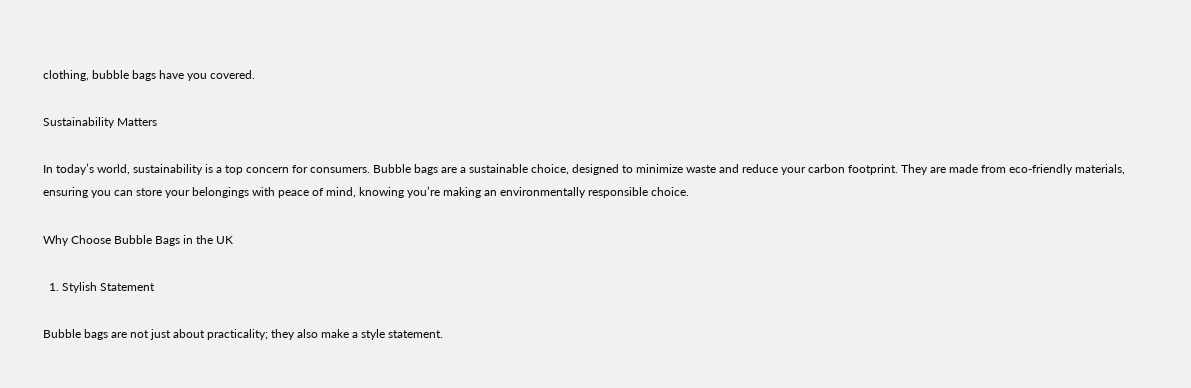clothing, bubble bags have you covered.

Sustainability Matters

In today’s world, sustainability is a top concern for consumers. Bubble bags are a sustainable choice, designed to minimize waste and reduce your carbon footprint. They are made from eco-friendly materials, ensuring you can store your belongings with peace of mind, knowing you’re making an environmentally responsible choice.

Why Choose Bubble Bags in the UK

  1. Stylish Statement

Bubble bags are not just about practicality; they also make a style statement.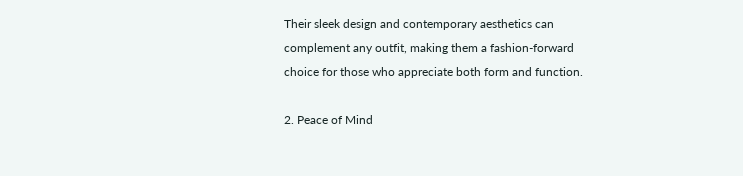Their sleek design and contemporary aesthetics can complement any outfit, making them a fashion-forward choice for those who appreciate both form and function.

2. Peace of Mind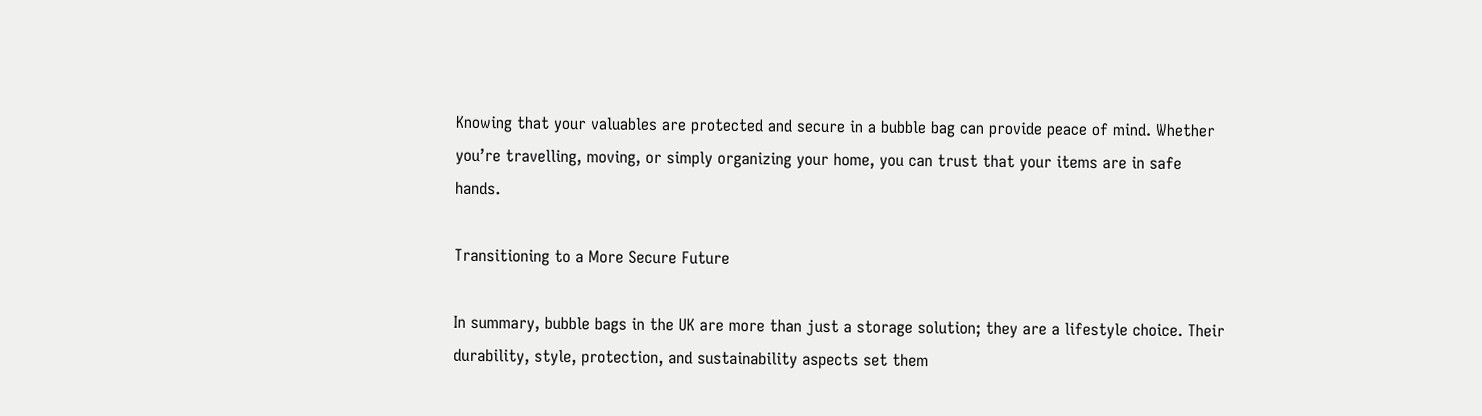Knowing that your valuables are protected and secure in a bubble bag can provide peace of mind. Whether you’re travelling, moving, or simply organizing your home, you can trust that your items are in safe hands.

Transitioning to a More Secure Future

In summary, bubble bags in the UK are more than just a storage solution; they are a lifestyle choice. Their durability, style, protection, and sustainability aspects set them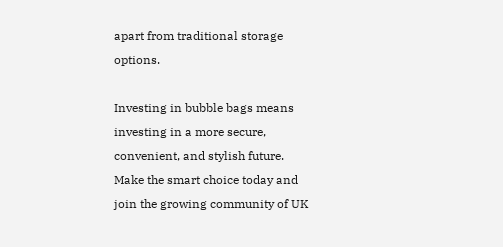apart from traditional storage options.

Investing in bubble bags means investing in a more secure, convenient, and stylish future. Make the smart choice today and join the growing community of UK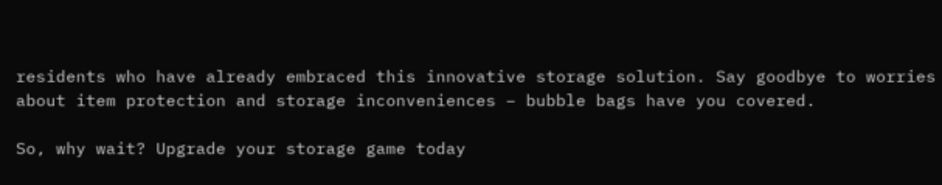residents who have already embraced this innovative storage solution. Say goodbye to worries about item protection and storage inconveniences – bubble bags have you covered.

So, why wait? Upgrade your storage game today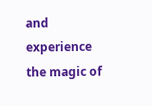and experience the magic of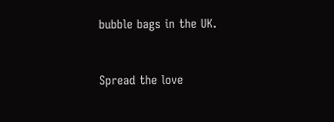bubble bags in the UK.


Spread the love